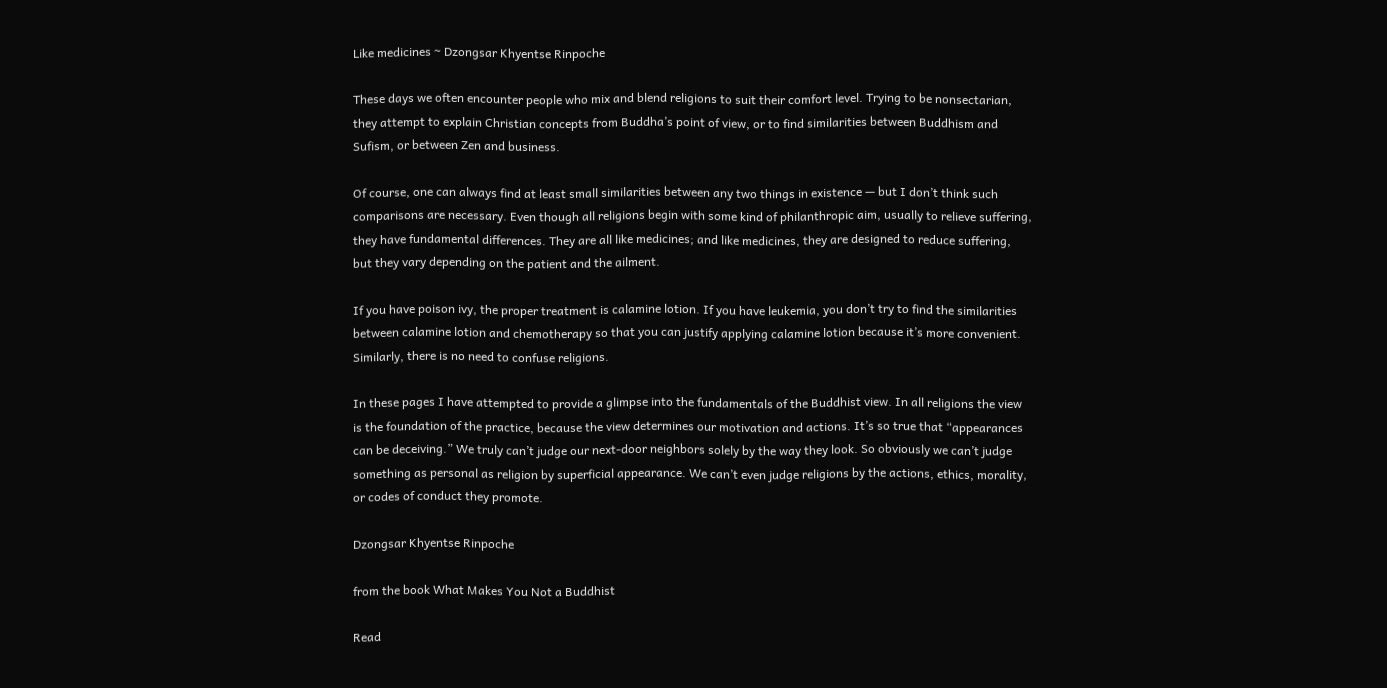Like medicines ~ Dzongsar Khyentse Rinpoche

These days we often encounter people who mix and blend religions to suit their comfort level. Trying to be nonsectarian, they attempt to explain Christian concepts from Buddha’s point of view, or to find similarities between Buddhism and Sufism, or between Zen and business.

Of course, one can always find at least small similarities between any two things in existence — but I don’t think such comparisons are necessary. Even though all religions begin with some kind of philanthropic aim, usually to relieve suffering, they have fundamental differences. They are all like medicines; and like medicines, they are designed to reduce suffering, but they vary depending on the patient and the ailment.

If you have poison ivy, the proper treatment is calamine lotion. If you have leukemia, you don’t try to find the similarities between calamine lotion and chemotherapy so that you can justify applying calamine lotion because it’s more convenient. Similarly, there is no need to confuse religions.

In these pages I have attempted to provide a glimpse into the fundamentals of the Buddhist view. In all religions the view is the foundation of the practice, because the view determines our motivation and actions. It’s so true that “appearances can be deceiving.” We truly can’t judge our next-door neighbors solely by the way they look. So obviously we can’t judge something as personal as religion by superficial appearance. We can’t even judge religions by the actions, ethics, morality, or codes of conduct they promote.

Dzongsar Khyentse Rinpoche

from the book What Makes You Not a Buddhist

Read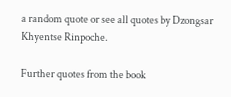a random quote or see all quotes by Dzongsar Khyentse Rinpoche.

Further quotes from the book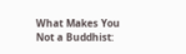What Makes You Not a Buddhist: